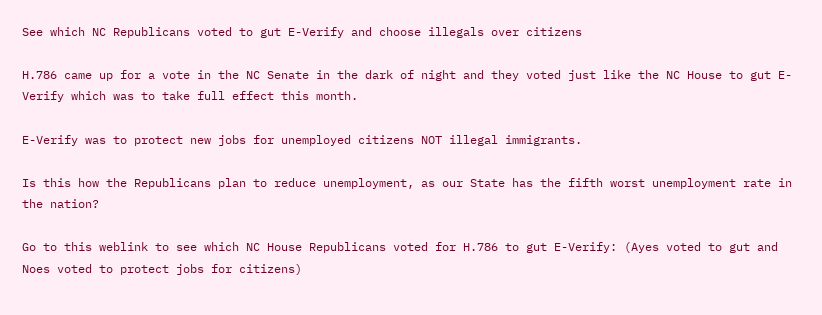See which NC Republicans voted to gut E-Verify and choose illegals over citizens

H.786 came up for a vote in the NC Senate in the dark of night and they voted just like the NC House to gut E-Verify which was to take full effect this month.

E-Verify was to protect new jobs for unemployed citizens NOT illegal immigrants.

Is this how the Republicans plan to reduce unemployment, as our State has the fifth worst unemployment rate in the nation?

Go to this weblink to see which NC House Republicans voted for H.786 to gut E-Verify: (Ayes voted to gut and Noes voted to protect jobs for citizens)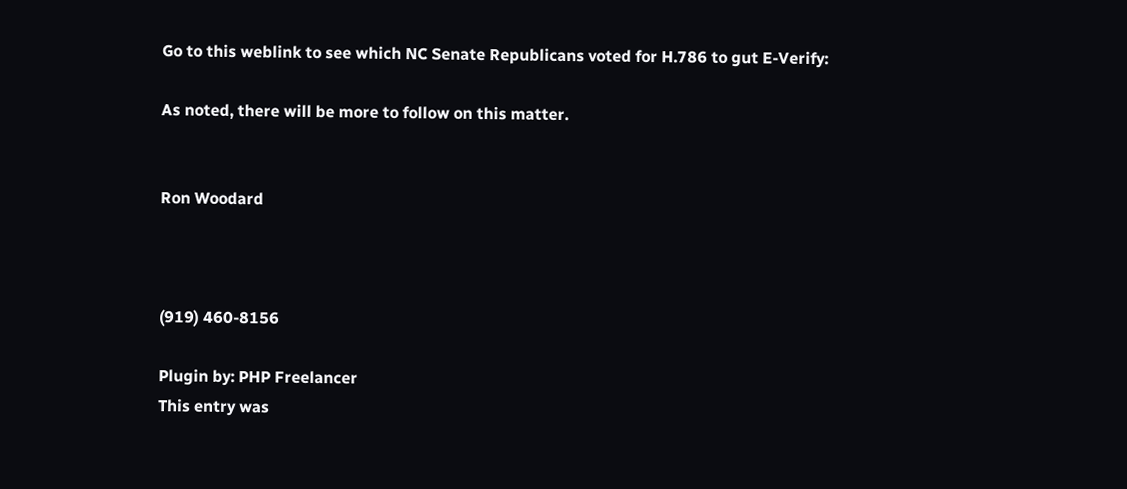Go to this weblink to see which NC Senate Republicans voted for H.786 to gut E-Verify:

As noted, there will be more to follow on this matter.


Ron Woodard



(919) 460-8156

Plugin by: PHP Freelancer
This entry was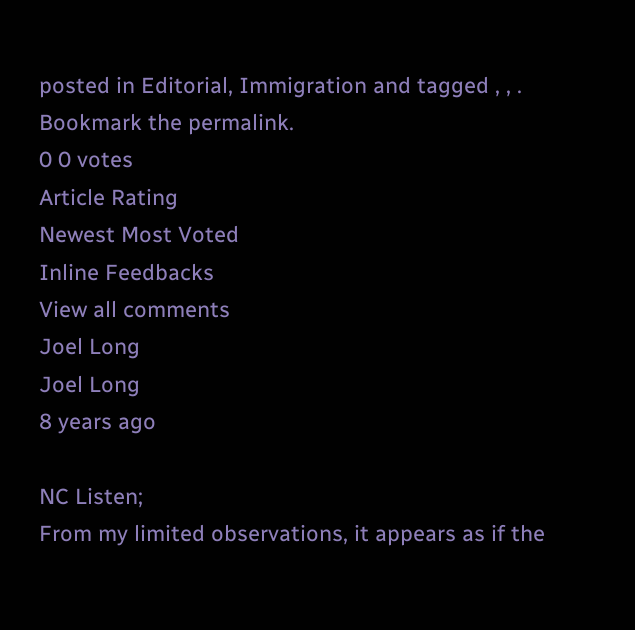posted in Editorial, Immigration and tagged , , . Bookmark the permalink.
0 0 votes
Article Rating
Newest Most Voted
Inline Feedbacks
View all comments
Joel Long
Joel Long
8 years ago

NC Listen;
From my limited observations, it appears as if the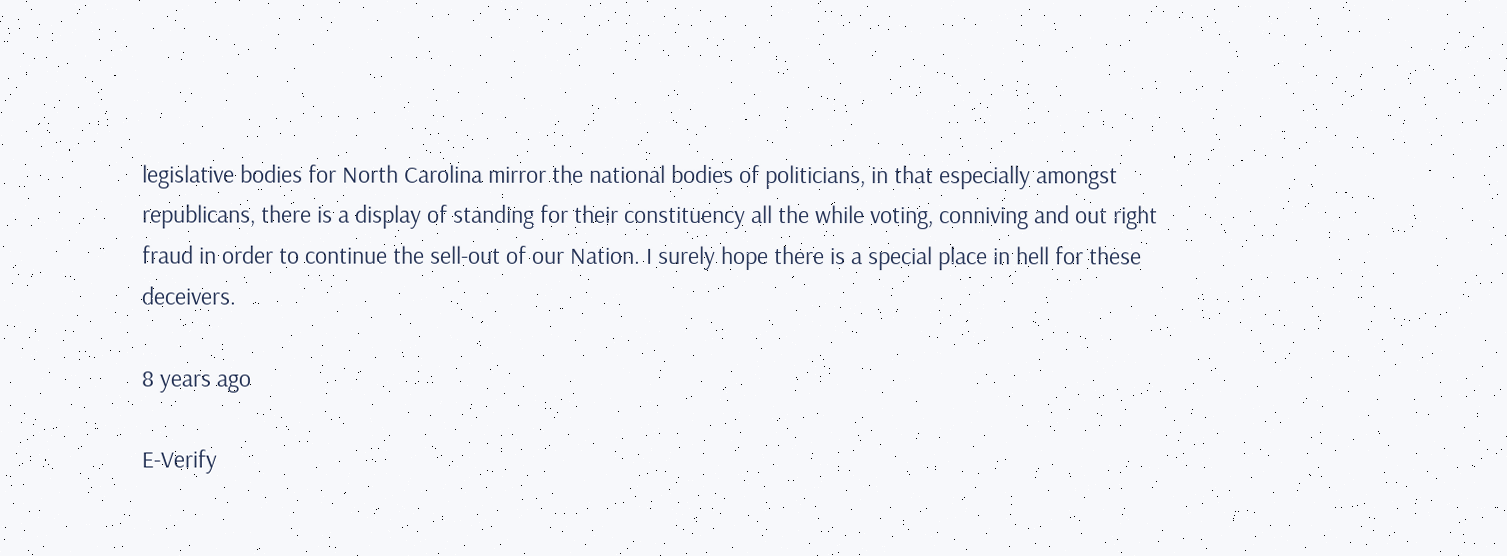legislative bodies for North Carolina mirror the national bodies of politicians, in that especially amongst republicans, there is a display of standing for their constituency all the while voting, conniving and out right fraud in order to continue the sell-out of our Nation. I surely hope there is a special place in hell for these deceivers.

8 years ago

E-Verify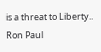is a threat to Liberty..
Ron Paul